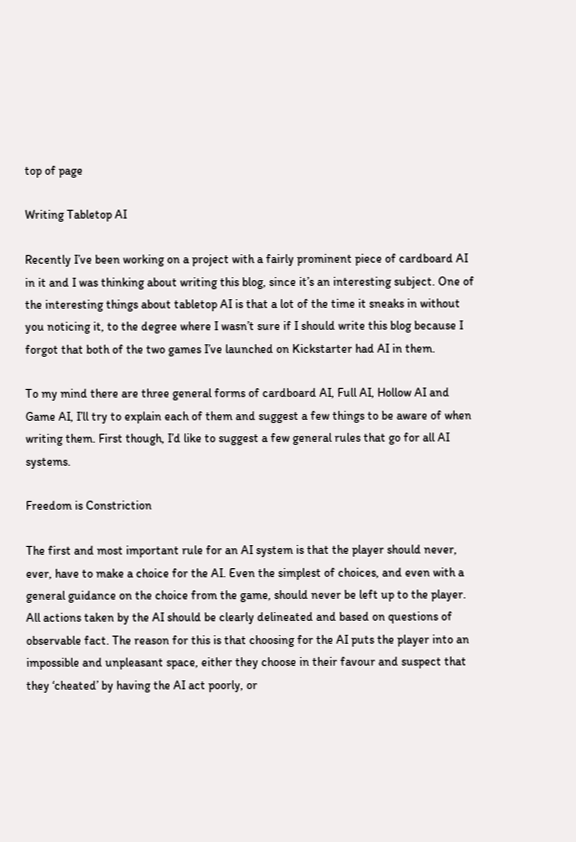top of page

Writing Tabletop AI

Recently I’ve been working on a project with a fairly prominent piece of cardboard AI in it and I was thinking about writing this blog, since it’s an interesting subject. One of the interesting things about tabletop AI is that a lot of the time it sneaks in without you noticing it, to the degree where I wasn’t sure if I should write this blog because I forgot that both of the two games I’ve launched on Kickstarter had AI in them.

To my mind there are three general forms of cardboard AI, Full AI, Hollow AI and Game AI, I’ll try to explain each of them and suggest a few things to be aware of when writing them. First though, I’d like to suggest a few general rules that go for all AI systems.

Freedom is Constriction

The first and most important rule for an AI system is that the player should never, ever, have to make a choice for the AI. Even the simplest of choices, and even with a general guidance on the choice from the game, should never be left up to the player. All actions taken by the AI should be clearly delineated and based on questions of observable fact. The reason for this is that choosing for the AI puts the player into an impossible and unpleasant space, either they choose in their favour and suspect that they ‘cheated’ by having the AI act poorly, or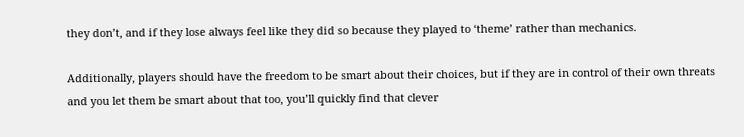they don’t, and if they lose always feel like they did so because they played to ‘theme’ rather than mechanics.

Additionally, players should have the freedom to be smart about their choices, but if they are in control of their own threats and you let them be smart about that too, you’ll quickly find that clever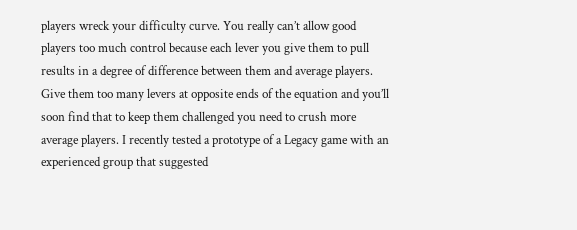players wreck your difficulty curve. You really can’t allow good players too much control because each lever you give them to pull results in a degree of difference between them and average players. Give them too many levers at opposite ends of the equation and you’ll soon find that to keep them challenged you need to crush more average players. I recently tested a prototype of a Legacy game with an experienced group that suggested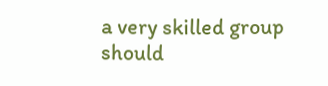a very skilled group should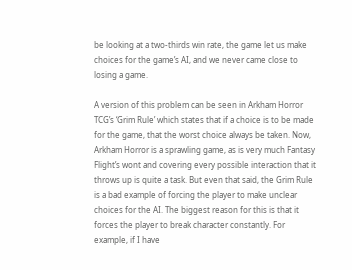be looking at a two-thirds win rate, the game let us make choices for the game’s AI, and we never came close to losing a game.

A version of this problem can be seen in Arkham Horror TCG’s ‘Grim Rule’ which states that if a choice is to be made for the game, that the worst choice always be taken. Now, Arkham Horror is a sprawling game, as is very much Fantasy Flight’s wont and covering every possible interaction that it throws up is quite a task. But even that said, the Grim Rule is a bad example of forcing the player to make unclear choices for the AI. The biggest reason for this is that it forces the player to break character constantly. For example, if I have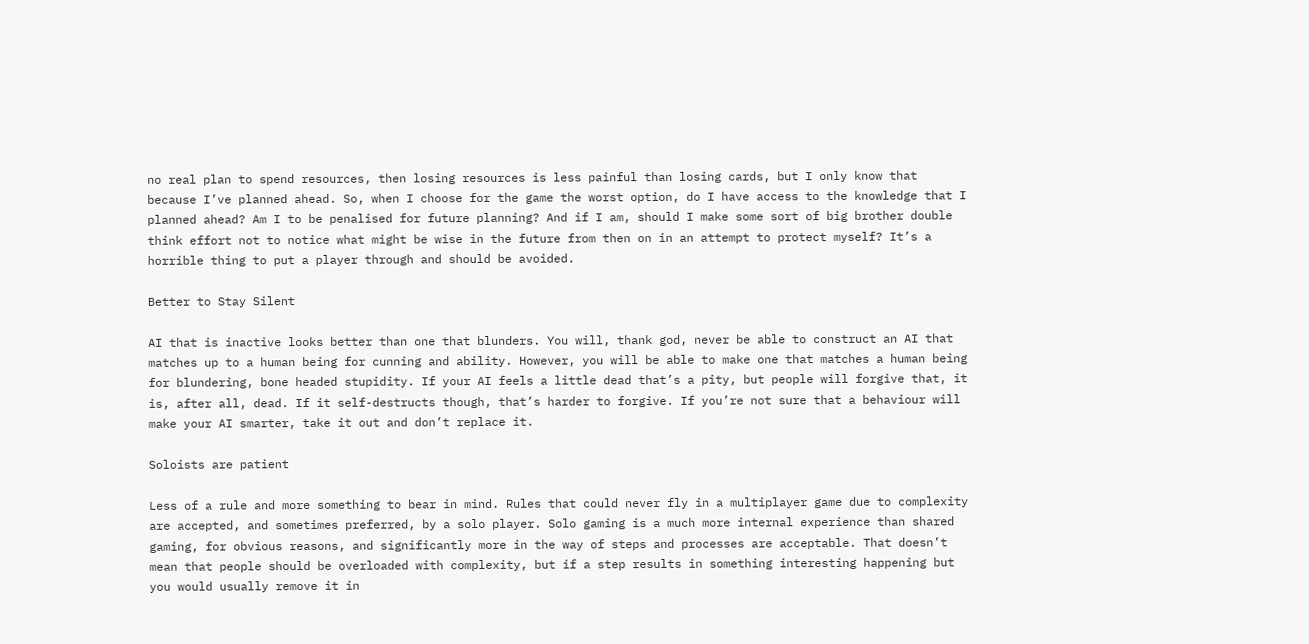no real plan to spend resources, then losing resources is less painful than losing cards, but I only know that because I’ve planned ahead. So, when I choose for the game the worst option, do I have access to the knowledge that I planned ahead? Am I to be penalised for future planning? And if I am, should I make some sort of big brother double think effort not to notice what might be wise in the future from then on in an attempt to protect myself? It’s a horrible thing to put a player through and should be avoided.

Better to Stay Silent

AI that is inactive looks better than one that blunders. You will, thank god, never be able to construct an AI that matches up to a human being for cunning and ability. However, you will be able to make one that matches a human being for blundering, bone headed stupidity. If your AI feels a little dead that’s a pity, but people will forgive that, it is, after all, dead. If it self-destructs though, that’s harder to forgive. If you’re not sure that a behaviour will make your AI smarter, take it out and don’t replace it.

Soloists are patient

Less of a rule and more something to bear in mind. Rules that could never fly in a multiplayer game due to complexity are accepted, and sometimes preferred, by a solo player. Solo gaming is a much more internal experience than shared gaming, for obvious reasons, and significantly more in the way of steps and processes are acceptable. That doesn’t mean that people should be overloaded with complexity, but if a step results in something interesting happening but you would usually remove it in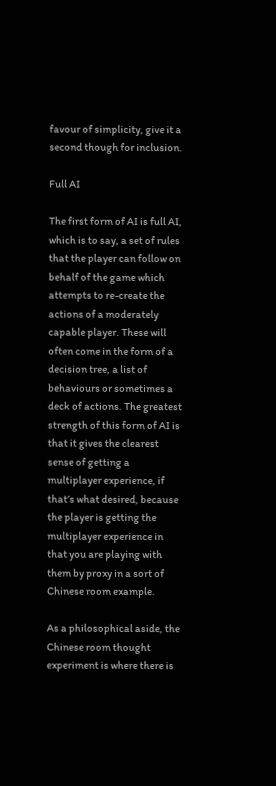favour of simplicity, give it a second though for inclusion.

Full AI

The first form of AI is full AI, which is to say, a set of rules that the player can follow on behalf of the game which attempts to re-create the actions of a moderately capable player. These will often come in the form of a decision tree, a list of behaviours or sometimes a deck of actions. The greatest strength of this form of AI is that it gives the clearest sense of getting a multiplayer experience, if that’s what desired, because the player is getting the multiplayer experience in that you are playing with them by proxy in a sort of Chinese room example.

As a philosophical aside, the Chinese room thought experiment is where there is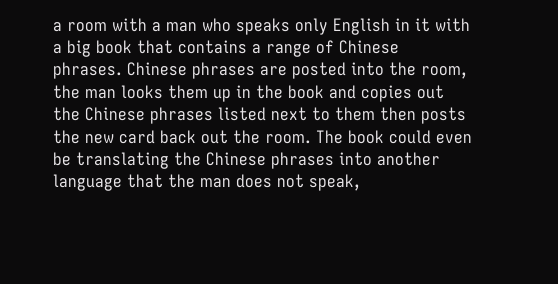a room with a man who speaks only English in it with a big book that contains a range of Chinese phrases. Chinese phrases are posted into the room, the man looks them up in the book and copies out the Chinese phrases listed next to them then posts the new card back out the room. The book could even be translating the Chinese phrases into another language that the man does not speak,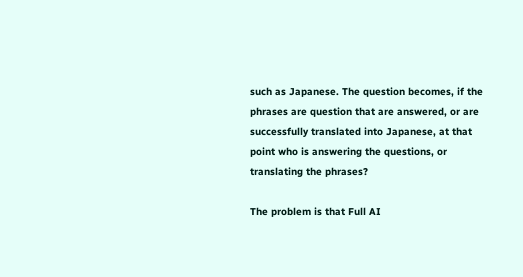such as Japanese. The question becomes, if the phrases are question that are answered, or are successfully translated into Japanese, at that point who is answering the questions, or translating the phrases?

The problem is that Full AI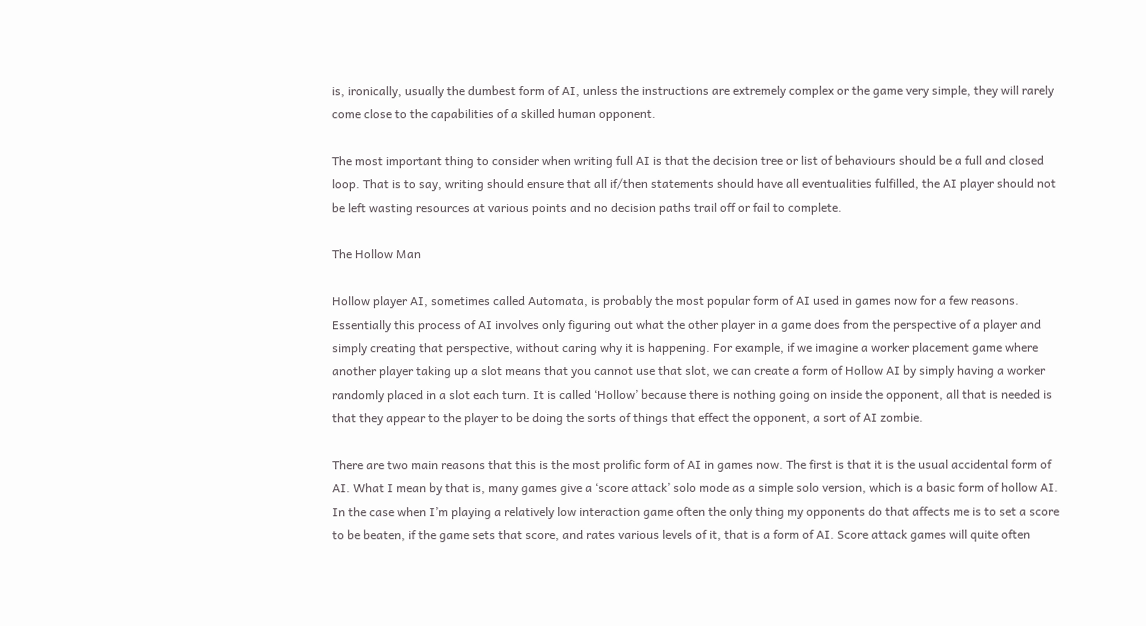is, ironically, usually the dumbest form of AI, unless the instructions are extremely complex or the game very simple, they will rarely come close to the capabilities of a skilled human opponent.

The most important thing to consider when writing full AI is that the decision tree or list of behaviours should be a full and closed loop. That is to say, writing should ensure that all if/then statements should have all eventualities fulfilled, the AI player should not be left wasting resources at various points and no decision paths trail off or fail to complete.

The Hollow Man

Hollow player AI, sometimes called Automata, is probably the most popular form of AI used in games now for a few reasons. Essentially this process of AI involves only figuring out what the other player in a game does from the perspective of a player and simply creating that perspective, without caring why it is happening. For example, if we imagine a worker placement game where another player taking up a slot means that you cannot use that slot, we can create a form of Hollow AI by simply having a worker randomly placed in a slot each turn. It is called ‘Hollow’ because there is nothing going on inside the opponent, all that is needed is that they appear to the player to be doing the sorts of things that effect the opponent, a sort of AI zombie.

There are two main reasons that this is the most prolific form of AI in games now. The first is that it is the usual accidental form of AI. What I mean by that is, many games give a ‘score attack’ solo mode as a simple solo version, which is a basic form of hollow AI. In the case when I’m playing a relatively low interaction game often the only thing my opponents do that affects me is to set a score to be beaten, if the game sets that score, and rates various levels of it, that is a form of AI. Score attack games will quite often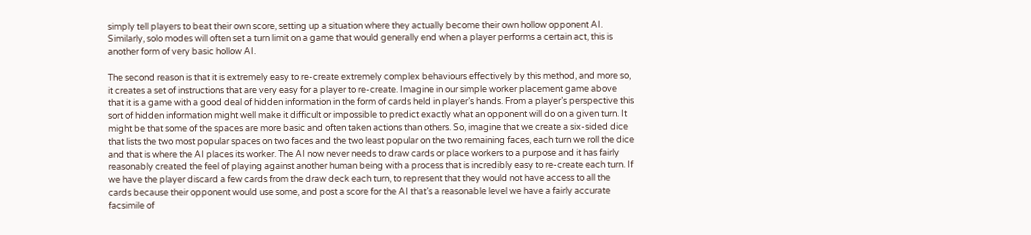simply tell players to beat their own score, setting up a situation where they actually become their own hollow opponent AI. Similarly, solo modes will often set a turn limit on a game that would generally end when a player performs a certain act, this is another form of very basic hollow AI.

The second reason is that it is extremely easy to re-create extremely complex behaviours effectively by this method, and more so, it creates a set of instructions that are very easy for a player to re-create. Imagine in our simple worker placement game above that it is a game with a good deal of hidden information in the form of cards held in player’s hands. From a player’s perspective this sort of hidden information might well make it difficult or impossible to predict exactly what an opponent will do on a given turn. It might be that some of the spaces are more basic and often taken actions than others. So, imagine that we create a six-sided dice that lists the two most popular spaces on two faces and the two least popular on the two remaining faces, each turn we roll the dice and that is where the AI places its worker. The AI now never needs to draw cards or place workers to a purpose and it has fairly reasonably created the feel of playing against another human being with a process that is incredibly easy to re-create each turn. If we have the player discard a few cards from the draw deck each turn, to represent that they would not have access to all the cards because their opponent would use some, and post a score for the AI that’s a reasonable level we have a fairly accurate facsimile of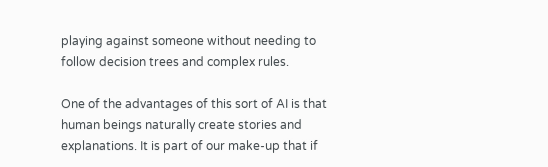playing against someone without needing to follow decision trees and complex rules.

One of the advantages of this sort of AI is that human beings naturally create stories and explanations. It is part of our make-up that if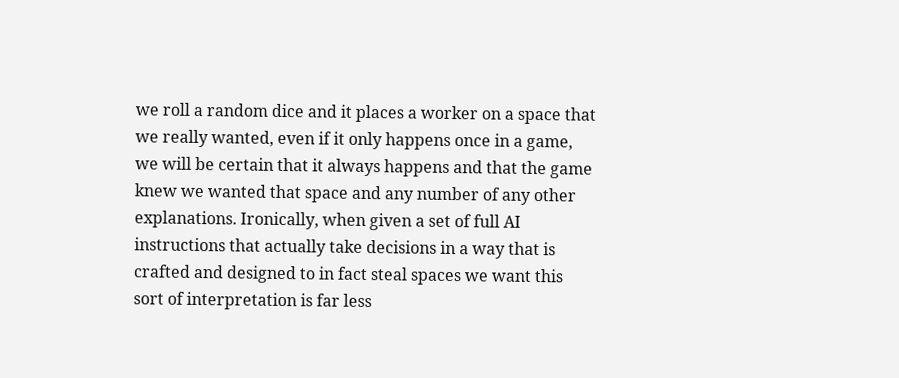we roll a random dice and it places a worker on a space that we really wanted, even if it only happens once in a game, we will be certain that it always happens and that the game knew we wanted that space and any number of any other explanations. Ironically, when given a set of full AI instructions that actually take decisions in a way that is crafted and designed to in fact steal spaces we want this sort of interpretation is far less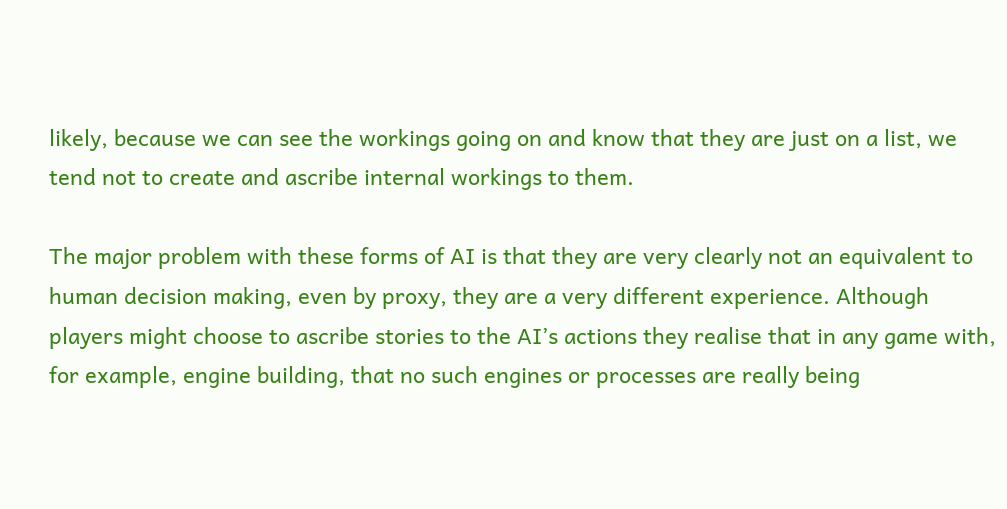likely, because we can see the workings going on and know that they are just on a list, we tend not to create and ascribe internal workings to them.

The major problem with these forms of AI is that they are very clearly not an equivalent to human decision making, even by proxy, they are a very different experience. Although players might choose to ascribe stories to the AI’s actions they realise that in any game with, for example, engine building, that no such engines or processes are really being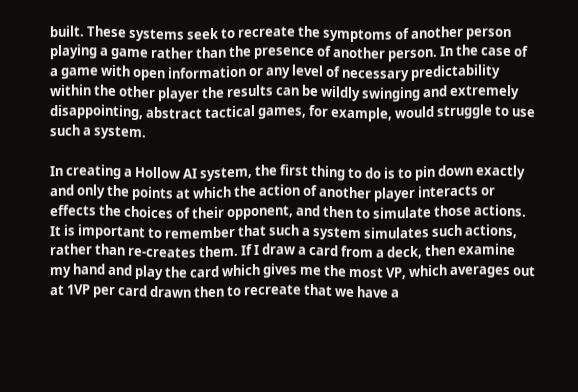built. These systems seek to recreate the symptoms of another person playing a game rather than the presence of another person. In the case of a game with open information or any level of necessary predictability within the other player the results can be wildly swinging and extremely disappointing, abstract tactical games, for example, would struggle to use such a system.

In creating a Hollow AI system, the first thing to do is to pin down exactly and only the points at which the action of another player interacts or effects the choices of their opponent, and then to simulate those actions. It is important to remember that such a system simulates such actions, rather than re-creates them. If I draw a card from a deck, then examine my hand and play the card which gives me the most VP, which averages out at 1VP per card drawn then to recreate that we have a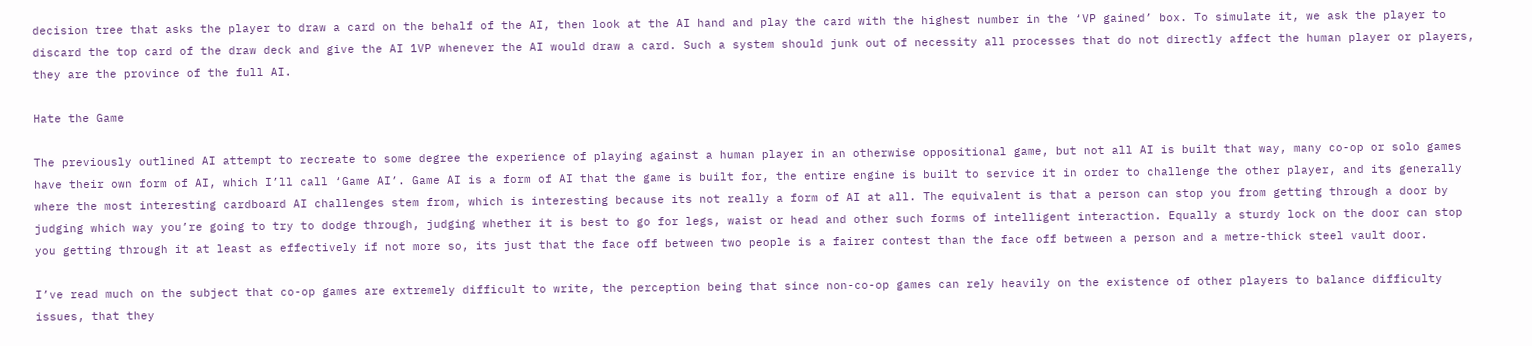decision tree that asks the player to draw a card on the behalf of the AI, then look at the AI hand and play the card with the highest number in the ‘VP gained’ box. To simulate it, we ask the player to discard the top card of the draw deck and give the AI 1VP whenever the AI would draw a card. Such a system should junk out of necessity all processes that do not directly affect the human player or players, they are the province of the full AI.

Hate the Game

The previously outlined AI attempt to recreate to some degree the experience of playing against a human player in an otherwise oppositional game, but not all AI is built that way, many co-op or solo games have their own form of AI, which I’ll call ‘Game AI’. Game AI is a form of AI that the game is built for, the entire engine is built to service it in order to challenge the other player, and its generally where the most interesting cardboard AI challenges stem from, which is interesting because its not really a form of AI at all. The equivalent is that a person can stop you from getting through a door by judging which way you’re going to try to dodge through, judging whether it is best to go for legs, waist or head and other such forms of intelligent interaction. Equally a sturdy lock on the door can stop you getting through it at least as effectively if not more so, its just that the face off between two people is a fairer contest than the face off between a person and a metre-thick steel vault door.

I’ve read much on the subject that co-op games are extremely difficult to write, the perception being that since non-co-op games can rely heavily on the existence of other players to balance difficulty issues, that they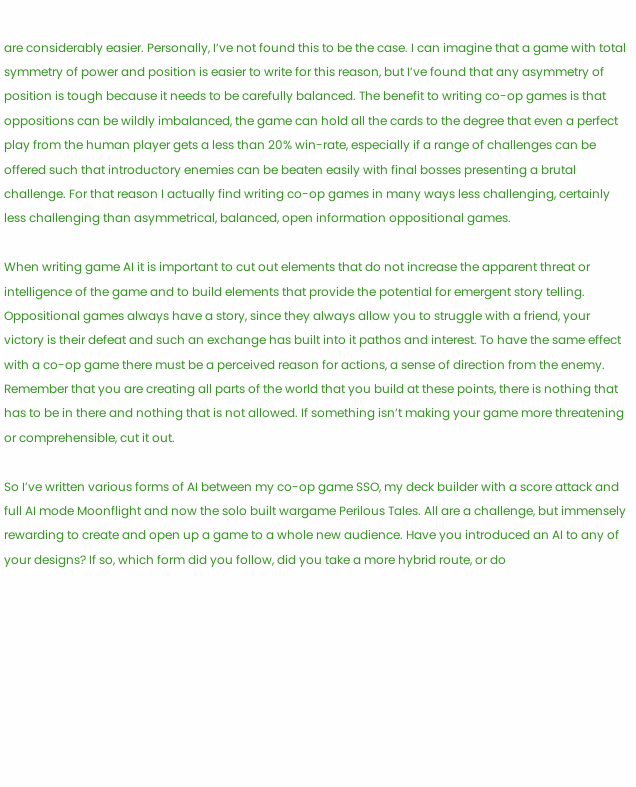are considerably easier. Personally, I’ve not found this to be the case. I can imagine that a game with total symmetry of power and position is easier to write for this reason, but I’ve found that any asymmetry of position is tough because it needs to be carefully balanced. The benefit to writing co-op games is that oppositions can be wildly imbalanced, the game can hold all the cards to the degree that even a perfect play from the human player gets a less than 20% win-rate, especially if a range of challenges can be offered such that introductory enemies can be beaten easily with final bosses presenting a brutal challenge. For that reason I actually find writing co-op games in many ways less challenging, certainly less challenging than asymmetrical, balanced, open information oppositional games.

When writing game AI it is important to cut out elements that do not increase the apparent threat or intelligence of the game and to build elements that provide the potential for emergent story telling. Oppositional games always have a story, since they always allow you to struggle with a friend, your victory is their defeat and such an exchange has built into it pathos and interest. To have the same effect with a co-op game there must be a perceived reason for actions, a sense of direction from the enemy. Remember that you are creating all parts of the world that you build at these points, there is nothing that has to be in there and nothing that is not allowed. If something isn’t making your game more threatening or comprehensible, cut it out.

So I’ve written various forms of AI between my co-op game SSO, my deck builder with a score attack and full AI mode Moonflight and now the solo built wargame Perilous Tales. All are a challenge, but immensely rewarding to create and open up a game to a whole new audience. Have you introduced an AI to any of your designs? If so, which form did you follow, did you take a more hybrid route, or do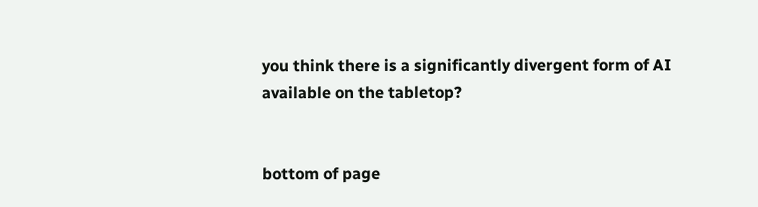you think there is a significantly divergent form of AI available on the tabletop?


bottom of page